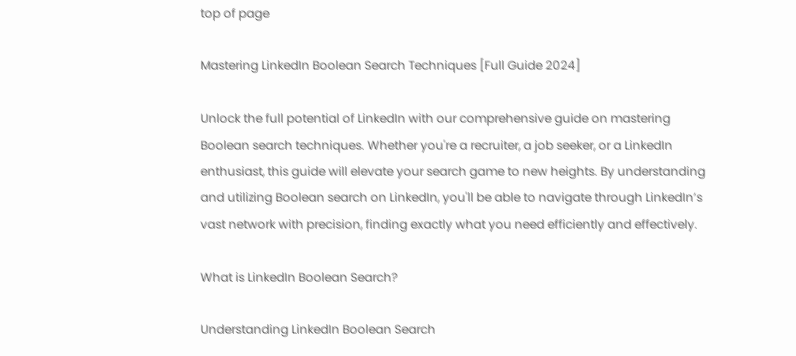top of page

Mastering LinkedIn Boolean Search Techniques [Full Guide 2024]

Unlock the full potential of LinkedIn with our comprehensive guide on mastering Boolean search techniques. Whether you're a recruiter, a job seeker, or a LinkedIn enthusiast, this guide will elevate your search game to new heights. By understanding and utilizing Boolean search on LinkedIn, you'll be able to navigate through LinkedIn’s vast network with precision, finding exactly what you need efficiently and effectively.

What is LinkedIn Boolean Search?

Understanding LinkedIn Boolean Search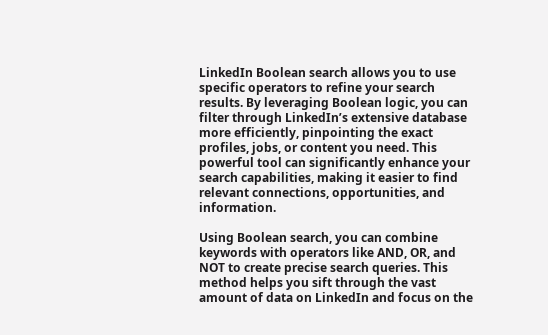LinkedIn Boolean search allows you to use specific operators to refine your search results. By leveraging Boolean logic, you can filter through LinkedIn’s extensive database more efficiently, pinpointing the exact profiles, jobs, or content you need. This powerful tool can significantly enhance your search capabilities, making it easier to find relevant connections, opportunities, and information.

Using Boolean search, you can combine keywords with operators like AND, OR, and NOT to create precise search queries. This method helps you sift through the vast amount of data on LinkedIn and focus on the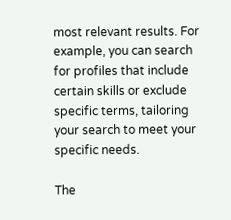most relevant results. For example, you can search for profiles that include certain skills or exclude specific terms, tailoring your search to meet your specific needs.

The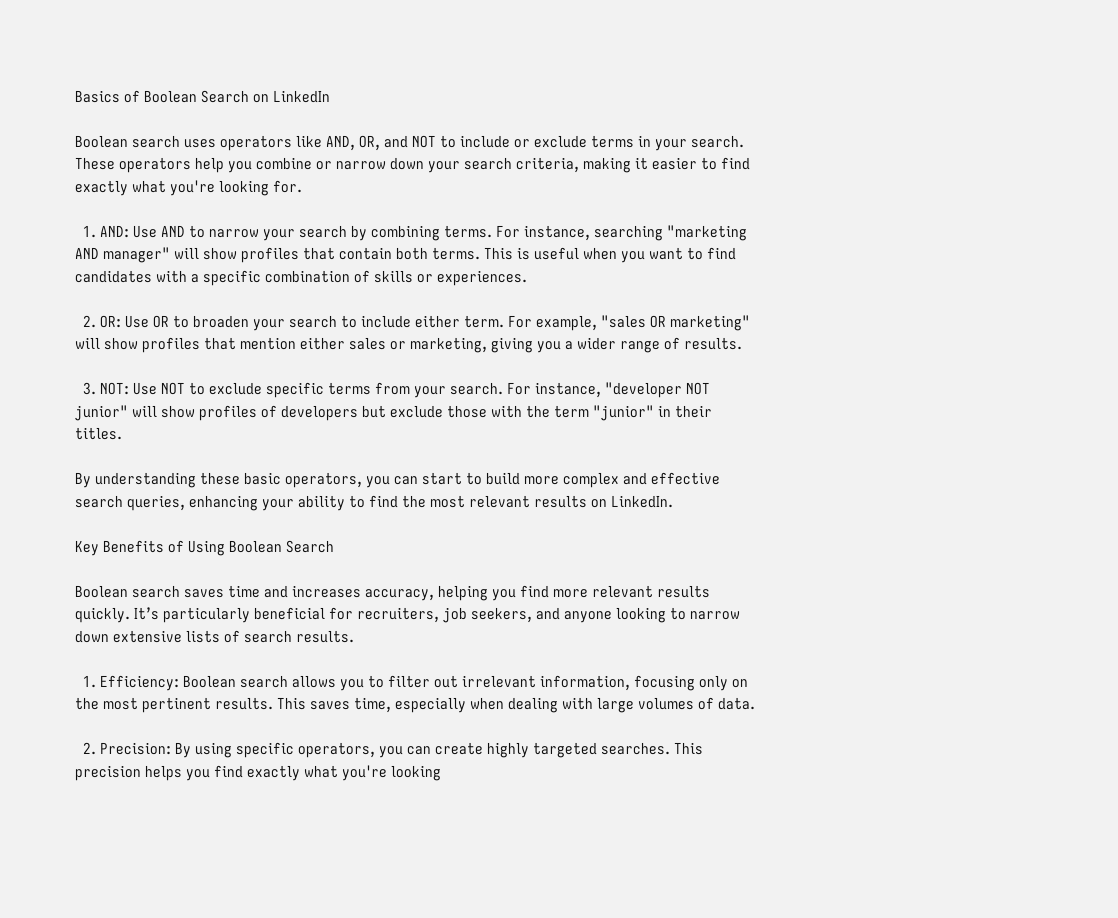Basics of Boolean Search on LinkedIn

Boolean search uses operators like AND, OR, and NOT to include or exclude terms in your search. These operators help you combine or narrow down your search criteria, making it easier to find exactly what you're looking for.

  1. AND: Use AND to narrow your search by combining terms. For instance, searching "marketing AND manager" will show profiles that contain both terms. This is useful when you want to find candidates with a specific combination of skills or experiences.

  2. OR: Use OR to broaden your search to include either term. For example, "sales OR marketing" will show profiles that mention either sales or marketing, giving you a wider range of results.

  3. NOT: Use NOT to exclude specific terms from your search. For instance, "developer NOT junior" will show profiles of developers but exclude those with the term "junior" in their titles.

By understanding these basic operators, you can start to build more complex and effective search queries, enhancing your ability to find the most relevant results on LinkedIn.

Key Benefits of Using Boolean Search

Boolean search saves time and increases accuracy, helping you find more relevant results quickly. It’s particularly beneficial for recruiters, job seekers, and anyone looking to narrow down extensive lists of search results.

  1. Efficiency: Boolean search allows you to filter out irrelevant information, focusing only on the most pertinent results. This saves time, especially when dealing with large volumes of data.

  2. Precision: By using specific operators, you can create highly targeted searches. This precision helps you find exactly what you're looking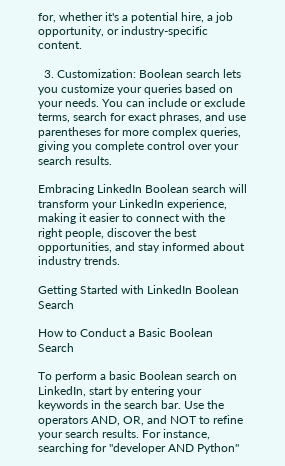for, whether it's a potential hire, a job opportunity, or industry-specific content.

  3. Customization: Boolean search lets you customize your queries based on your needs. You can include or exclude terms, search for exact phrases, and use parentheses for more complex queries, giving you complete control over your search results.

Embracing LinkedIn Boolean search will transform your LinkedIn experience, making it easier to connect with the right people, discover the best opportunities, and stay informed about industry trends.

Getting Started with LinkedIn Boolean Search

How to Conduct a Basic Boolean Search

To perform a basic Boolean search on LinkedIn, start by entering your keywords in the search bar. Use the operators AND, OR, and NOT to refine your search results. For instance, searching for "developer AND Python"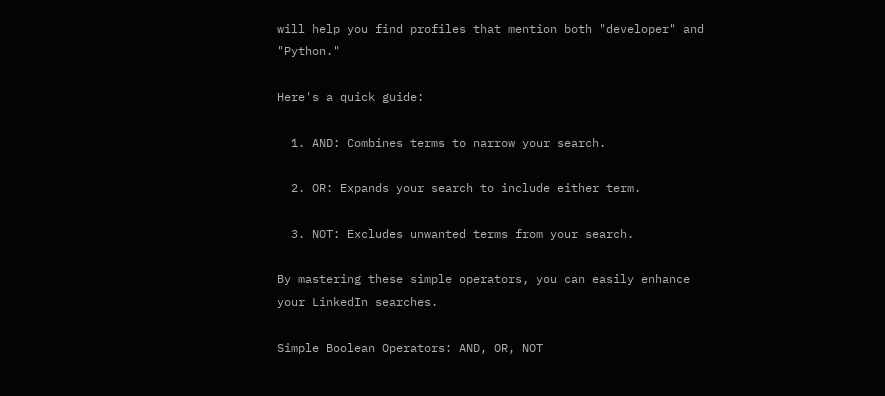will help you find profiles that mention both "developer" and "Python."

Here's a quick guide:

  1. AND: Combines terms to narrow your search.

  2. OR: Expands your search to include either term.

  3. NOT: Excludes unwanted terms from your search.

By mastering these simple operators, you can easily enhance your LinkedIn searches.

Simple Boolean Operators: AND, OR, NOT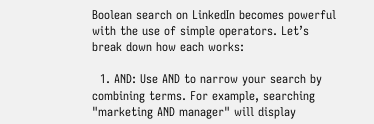Boolean search on LinkedIn becomes powerful with the use of simple operators. Let’s break down how each works:

  1. AND: Use AND to narrow your search by combining terms. For example, searching "marketing AND manager" will display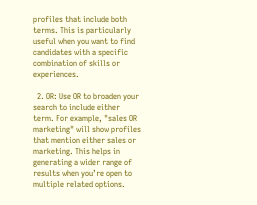profiles that include both terms. This is particularly useful when you want to find candidates with a specific combination of skills or experiences.

  2. OR: Use OR to broaden your search to include either term. For example, "sales OR marketing" will show profiles that mention either sales or marketing. This helps in generating a wider range of results when you’re open to multiple related options.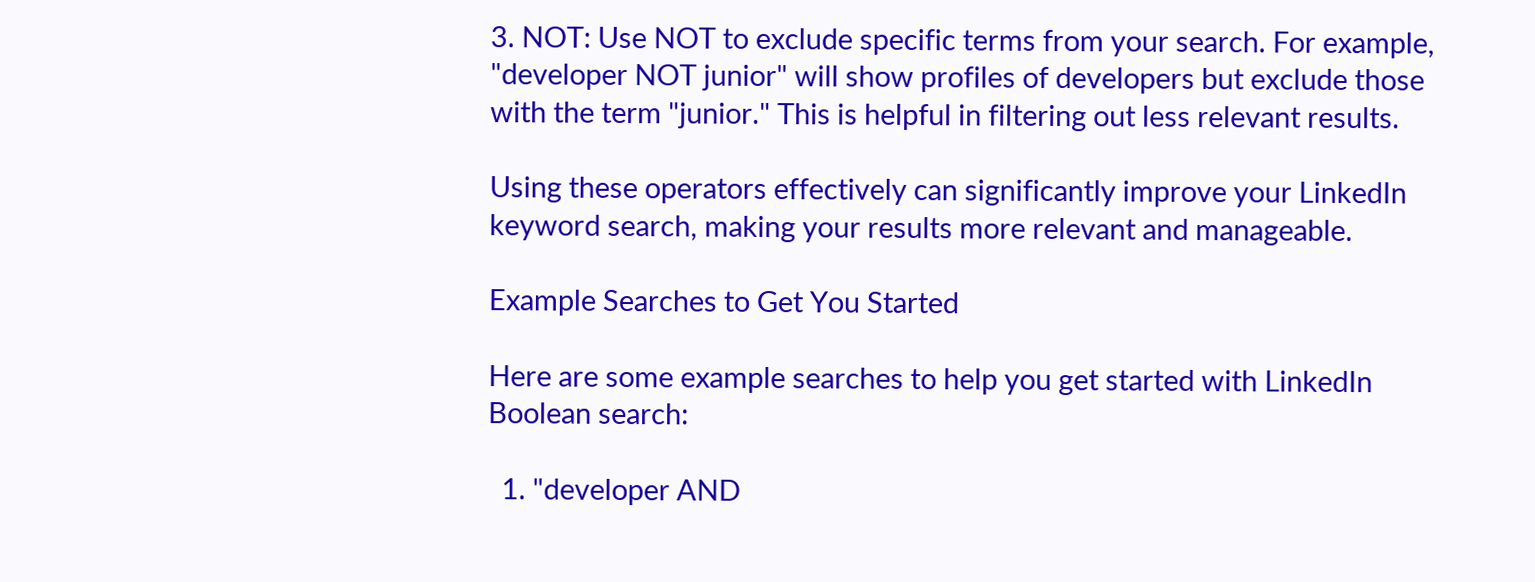3. NOT: Use NOT to exclude specific terms from your search. For example, "developer NOT junior" will show profiles of developers but exclude those with the term "junior." This is helpful in filtering out less relevant results.

Using these operators effectively can significantly improve your LinkedIn keyword search, making your results more relevant and manageable.

Example Searches to Get You Started

Here are some example searches to help you get started with LinkedIn Boolean search:

  1. "developer AND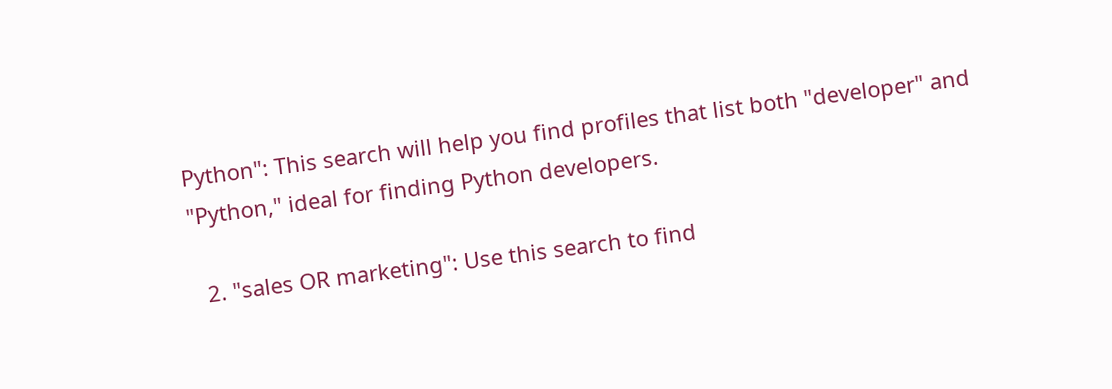Python": This search will help you find profiles that list both "developer" and "Python," ideal for finding Python developers.

  2. "sales OR marketing": Use this search to find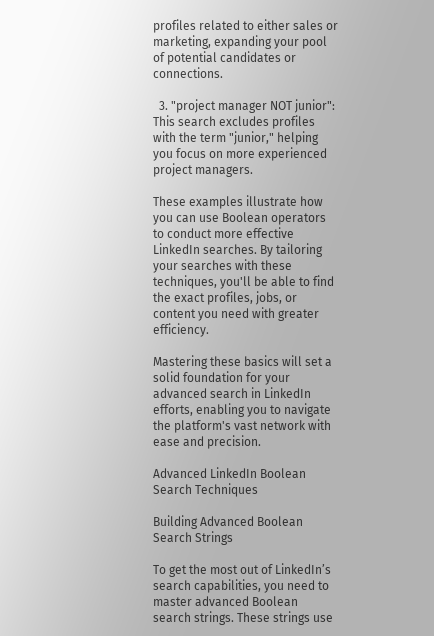profiles related to either sales or marketing, expanding your pool of potential candidates or connections.

  3. "project manager NOT junior": This search excludes profiles with the term "junior," helping you focus on more experienced project managers.

These examples illustrate how you can use Boolean operators to conduct more effective LinkedIn searches. By tailoring your searches with these techniques, you'll be able to find the exact profiles, jobs, or content you need with greater efficiency.

Mastering these basics will set a solid foundation for your advanced search in LinkedIn efforts, enabling you to navigate the platform's vast network with ease and precision.

Advanced LinkedIn Boolean Search Techniques

Building Advanced Boolean Search Strings

To get the most out of LinkedIn’s search capabilities, you need to master advanced Boolean search strings. These strings use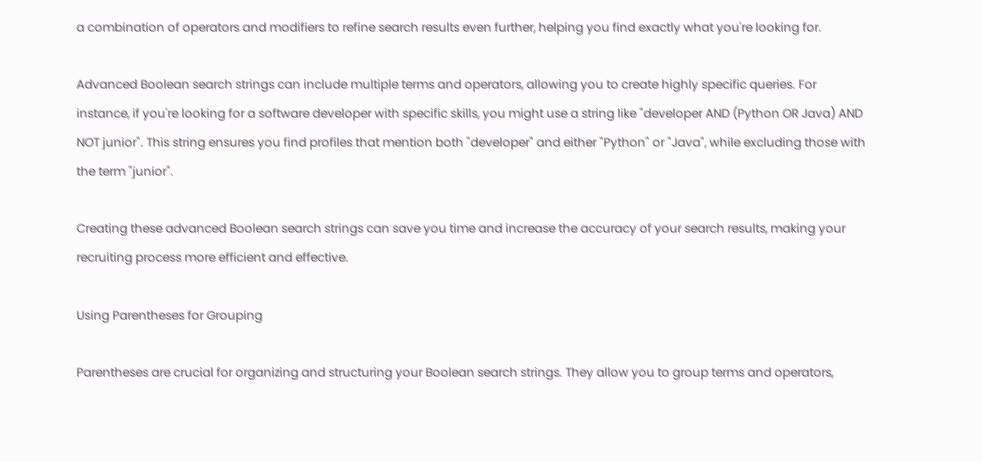a combination of operators and modifiers to refine search results even further, helping you find exactly what you're looking for.

Advanced Boolean search strings can include multiple terms and operators, allowing you to create highly specific queries. For instance, if you're looking for a software developer with specific skills, you might use a string like "developer AND (Python OR Java) AND NOT junior". This string ensures you find profiles that mention both "developer" and either "Python" or "Java", while excluding those with the term "junior".

Creating these advanced Boolean search strings can save you time and increase the accuracy of your search results, making your recruiting process more efficient and effective.

Using Parentheses for Grouping

Parentheses are crucial for organizing and structuring your Boolean search strings. They allow you to group terms and operators,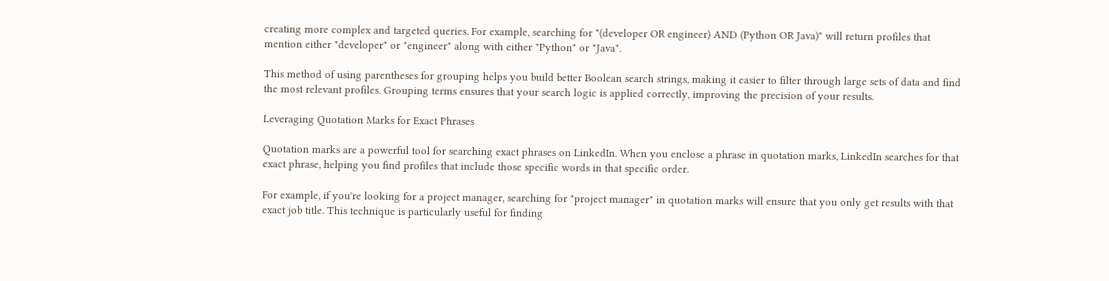creating more complex and targeted queries. For example, searching for "(developer OR engineer) AND (Python OR Java)" will return profiles that mention either "developer" or "engineer" along with either "Python" or "Java".

This method of using parentheses for grouping helps you build better Boolean search strings, making it easier to filter through large sets of data and find the most relevant profiles. Grouping terms ensures that your search logic is applied correctly, improving the precision of your results.

Leveraging Quotation Marks for Exact Phrases

Quotation marks are a powerful tool for searching exact phrases on LinkedIn. When you enclose a phrase in quotation marks, LinkedIn searches for that exact phrase, helping you find profiles that include those specific words in that specific order.

For example, if you're looking for a project manager, searching for "project manager" in quotation marks will ensure that you only get results with that exact job title. This technique is particularly useful for finding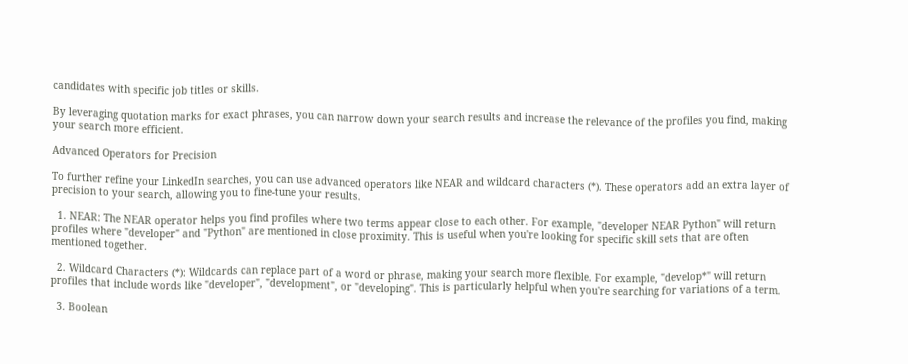candidates with specific job titles or skills.

By leveraging quotation marks for exact phrases, you can narrow down your search results and increase the relevance of the profiles you find, making your search more efficient.

Advanced Operators for Precision

To further refine your LinkedIn searches, you can use advanced operators like NEAR and wildcard characters (*). These operators add an extra layer of precision to your search, allowing you to fine-tune your results.

  1. NEAR: The NEAR operator helps you find profiles where two terms appear close to each other. For example, "developer NEAR Python" will return profiles where "developer" and "Python" are mentioned in close proximity. This is useful when you're looking for specific skill sets that are often mentioned together.

  2. Wildcard Characters (*): Wildcards can replace part of a word or phrase, making your search more flexible. For example, "develop*" will return profiles that include words like "developer", "development", or "developing". This is particularly helpful when you're searching for variations of a term.

  3. Boolean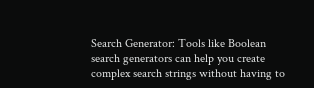Search Generator: Tools like Boolean search generators can help you create complex search strings without having to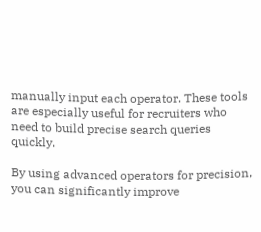manually input each operator. These tools are especially useful for recruiters who need to build precise search queries quickly.

By using advanced operators for precision, you can significantly improve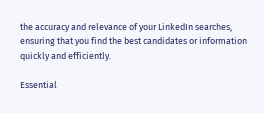the accuracy and relevance of your LinkedIn searches, ensuring that you find the best candidates or information quickly and efficiently.

Essential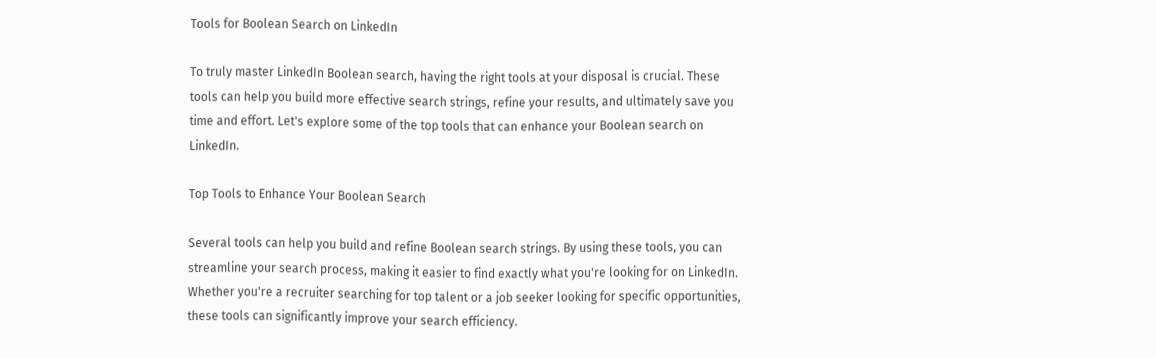Tools for Boolean Search on LinkedIn

To truly master LinkedIn Boolean search, having the right tools at your disposal is crucial. These tools can help you build more effective search strings, refine your results, and ultimately save you time and effort. Let's explore some of the top tools that can enhance your Boolean search on LinkedIn.

Top Tools to Enhance Your Boolean Search

Several tools can help you build and refine Boolean search strings. By using these tools, you can streamline your search process, making it easier to find exactly what you're looking for on LinkedIn. Whether you're a recruiter searching for top talent or a job seeker looking for specific opportunities, these tools can significantly improve your search efficiency.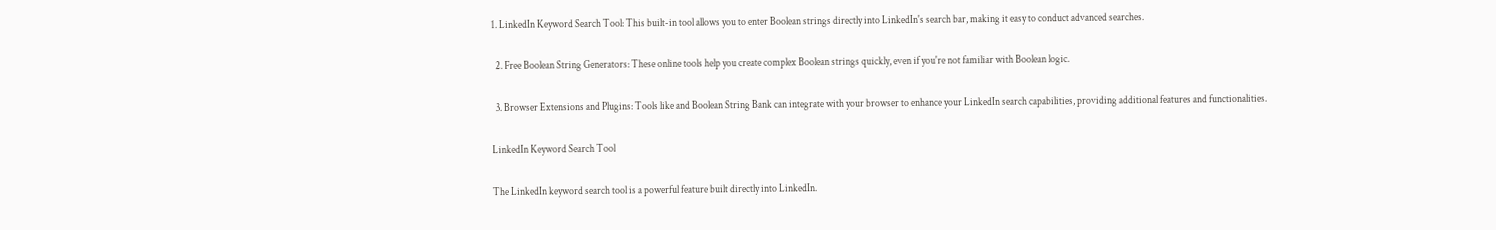1. LinkedIn Keyword Search Tool: This built-in tool allows you to enter Boolean strings directly into LinkedIn's search bar, making it easy to conduct advanced searches.

  2. Free Boolean String Generators: These online tools help you create complex Boolean strings quickly, even if you're not familiar with Boolean logic.

  3. Browser Extensions and Plugins: Tools like and Boolean String Bank can integrate with your browser to enhance your LinkedIn search capabilities, providing additional features and functionalities.

LinkedIn Keyword Search Tool

The LinkedIn keyword search tool is a powerful feature built directly into LinkedIn.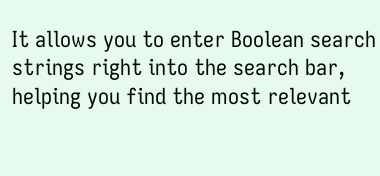It allows you to enter Boolean search strings right into the search bar, helping you find the most relevant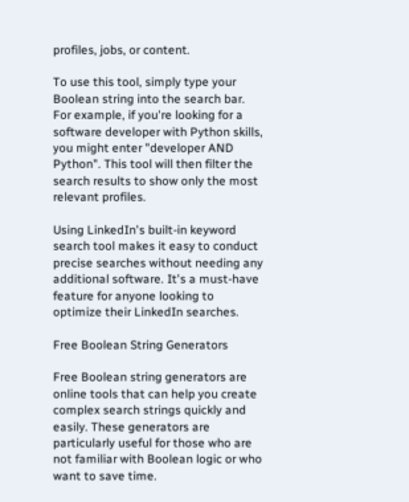profiles, jobs, or content.

To use this tool, simply type your Boolean string into the search bar. For example, if you're looking for a software developer with Python skills, you might enter "developer AND Python". This tool will then filter the search results to show only the most relevant profiles.

Using LinkedIn's built-in keyword search tool makes it easy to conduct precise searches without needing any additional software. It's a must-have feature for anyone looking to optimize their LinkedIn searches.

Free Boolean String Generators

Free Boolean string generators are online tools that can help you create complex search strings quickly and easily. These generators are particularly useful for those who are not familiar with Boolean logic or who want to save time.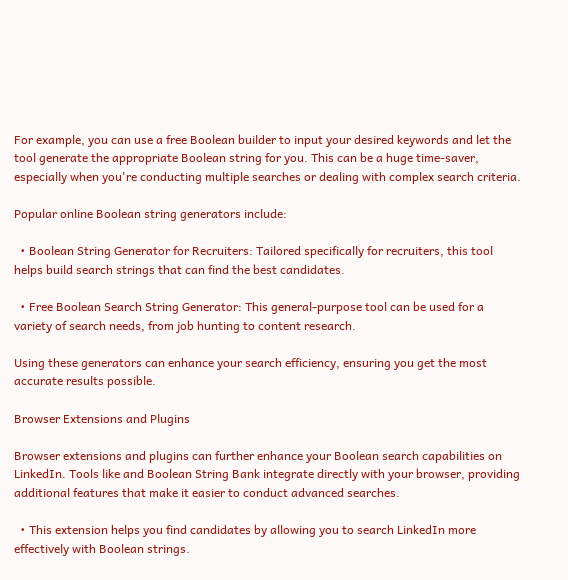For example, you can use a free Boolean builder to input your desired keywords and let the tool generate the appropriate Boolean string for you. This can be a huge time-saver, especially when you're conducting multiple searches or dealing with complex search criteria.

Popular online Boolean string generators include:

  • Boolean String Generator for Recruiters: Tailored specifically for recruiters, this tool helps build search strings that can find the best candidates.

  • Free Boolean Search String Generator: This general-purpose tool can be used for a variety of search needs, from job hunting to content research.

Using these generators can enhance your search efficiency, ensuring you get the most accurate results possible.

Browser Extensions and Plugins

Browser extensions and plugins can further enhance your Boolean search capabilities on LinkedIn. Tools like and Boolean String Bank integrate directly with your browser, providing additional features that make it easier to conduct advanced searches.

  • This extension helps you find candidates by allowing you to search LinkedIn more effectively with Boolean strings.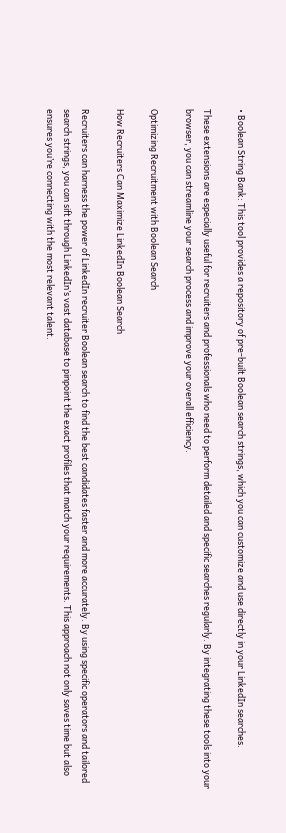• Boolean String Bank: This tool provides a repository of pre-built Boolean search strings, which you can customize and use directly in your LinkedIn searches.

These extensions are especially useful for recruiters and professionals who need to perform detailed and specific searches regularly. By integrating these tools into your browser, you can streamline your search process and improve your overall efficiency.

Optimizing Recruitment with Boolean Search

How Recruiters Can Maximize LinkedIn Boolean Search

Recruiters can harness the power of LinkedIn recruiter Boolean search to find the best candidates faster and more accurately. By using specific operators and tailored search strings, you can sift through LinkedIn’s vast database to pinpoint the exact profiles that match your requirements. This approach not only saves time but also ensures you’re connecting with the most relevant talent.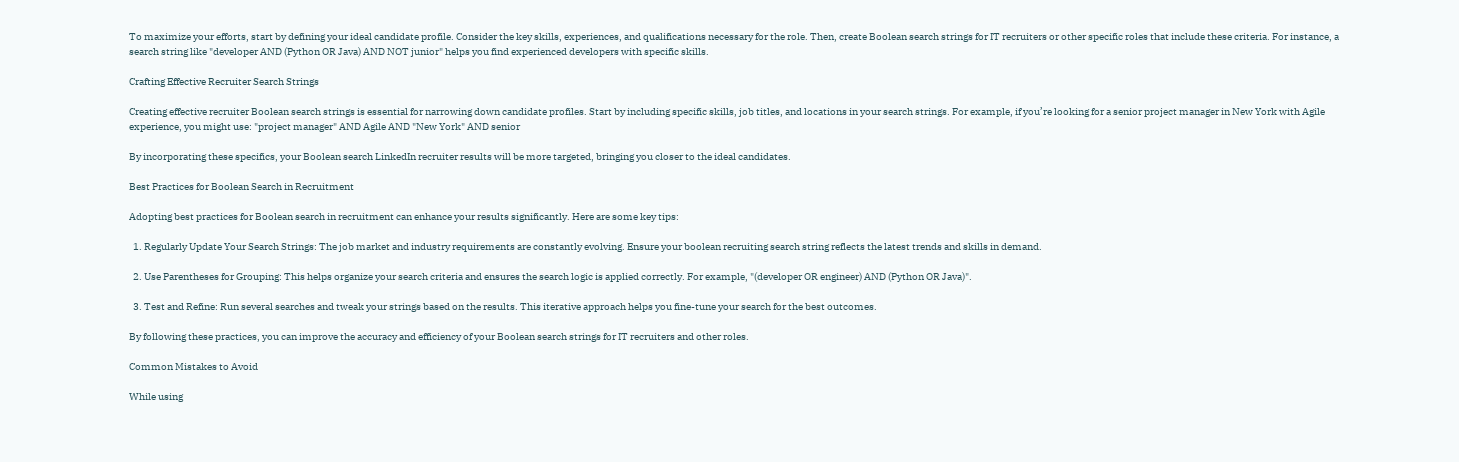To maximize your efforts, start by defining your ideal candidate profile. Consider the key skills, experiences, and qualifications necessary for the role. Then, create Boolean search strings for IT recruiters or other specific roles that include these criteria. For instance, a search string like "developer AND (Python OR Java) AND NOT junior" helps you find experienced developers with specific skills.

Crafting Effective Recruiter Search Strings

Creating effective recruiter Boolean search strings is essential for narrowing down candidate profiles. Start by including specific skills, job titles, and locations in your search strings. For example, if you’re looking for a senior project manager in New York with Agile experience, you might use: "project manager" AND Agile AND "New York" AND senior

By incorporating these specifics, your Boolean search LinkedIn recruiter results will be more targeted, bringing you closer to the ideal candidates.

Best Practices for Boolean Search in Recruitment

Adopting best practices for Boolean search in recruitment can enhance your results significantly. Here are some key tips:

  1. Regularly Update Your Search Strings: The job market and industry requirements are constantly evolving. Ensure your boolean recruiting search string reflects the latest trends and skills in demand.

  2. Use Parentheses for Grouping: This helps organize your search criteria and ensures the search logic is applied correctly. For example, "(developer OR engineer) AND (Python OR Java)".

  3. Test and Refine: Run several searches and tweak your strings based on the results. This iterative approach helps you fine-tune your search for the best outcomes.

By following these practices, you can improve the accuracy and efficiency of your Boolean search strings for IT recruiters and other roles.

Common Mistakes to Avoid

While using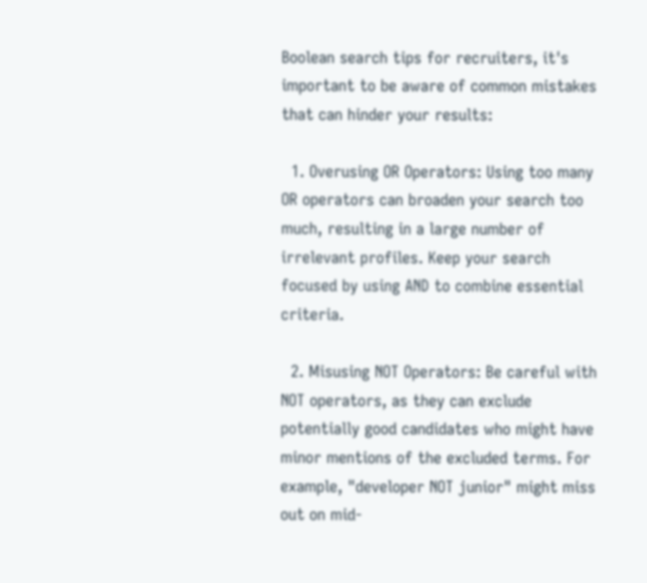Boolean search tips for recruiters, it's important to be aware of common mistakes that can hinder your results:

  1. Overusing OR Operators: Using too many OR operators can broaden your search too much, resulting in a large number of irrelevant profiles. Keep your search focused by using AND to combine essential criteria.

  2. Misusing NOT Operators: Be careful with NOT operators, as they can exclude potentially good candidates who might have minor mentions of the excluded terms. For example, "developer NOT junior" might miss out on mid-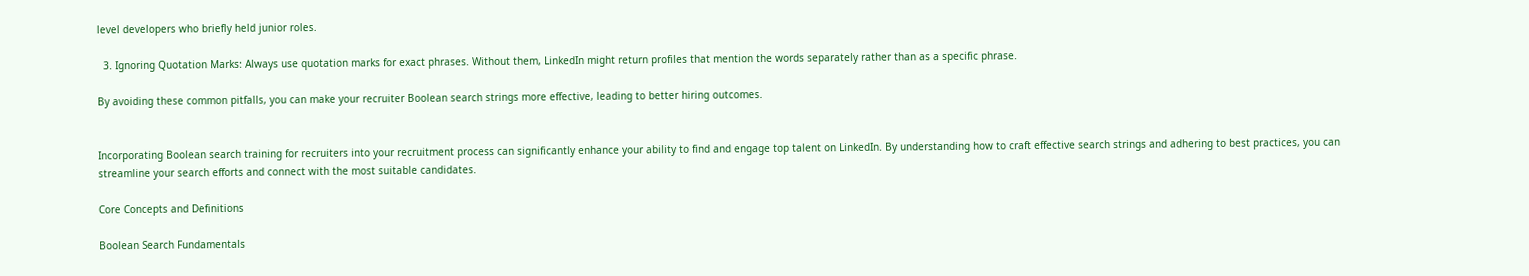level developers who briefly held junior roles.

  3. Ignoring Quotation Marks: Always use quotation marks for exact phrases. Without them, LinkedIn might return profiles that mention the words separately rather than as a specific phrase.

By avoiding these common pitfalls, you can make your recruiter Boolean search strings more effective, leading to better hiring outcomes.


Incorporating Boolean search training for recruiters into your recruitment process can significantly enhance your ability to find and engage top talent on LinkedIn. By understanding how to craft effective search strings and adhering to best practices, you can streamline your search efforts and connect with the most suitable candidates.

Core Concepts and Definitions

Boolean Search Fundamentals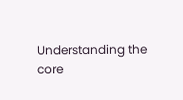Understanding the core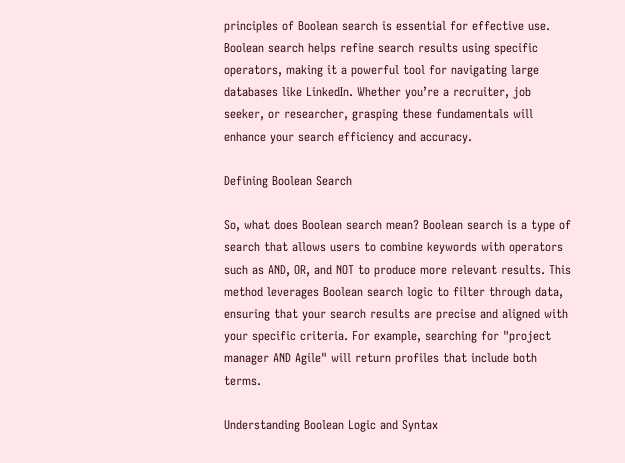principles of Boolean search is essential for effective use. Boolean search helps refine search results using specific operators, making it a powerful tool for navigating large databases like LinkedIn. Whether you’re a recruiter, job seeker, or researcher, grasping these fundamentals will enhance your search efficiency and accuracy.

Defining Boolean Search

So, what does Boolean search mean? Boolean search is a type of search that allows users to combine keywords with operators such as AND, OR, and NOT to produce more relevant results. This method leverages Boolean search logic to filter through data, ensuring that your search results are precise and aligned with your specific criteria. For example, searching for "project manager AND Agile" will return profiles that include both terms.

Understanding Boolean Logic and Syntax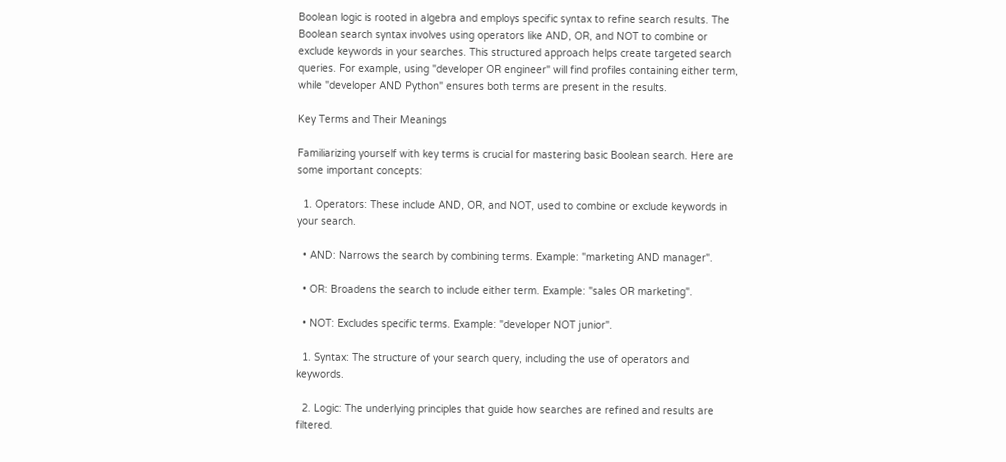Boolean logic is rooted in algebra and employs specific syntax to refine search results. The Boolean search syntax involves using operators like AND, OR, and NOT to combine or exclude keywords in your searches. This structured approach helps create targeted search queries. For example, using "developer OR engineer" will find profiles containing either term, while "developer AND Python" ensures both terms are present in the results.

Key Terms and Their Meanings

Familiarizing yourself with key terms is crucial for mastering basic Boolean search. Here are some important concepts:

  1. Operators: These include AND, OR, and NOT, used to combine or exclude keywords in your search.

  • AND: Narrows the search by combining terms. Example: "marketing AND manager".

  • OR: Broadens the search to include either term. Example: "sales OR marketing".

  • NOT: Excludes specific terms. Example: "developer NOT junior".

  1. Syntax: The structure of your search query, including the use of operators and keywords.

  2. Logic: The underlying principles that guide how searches are refined and results are filtered.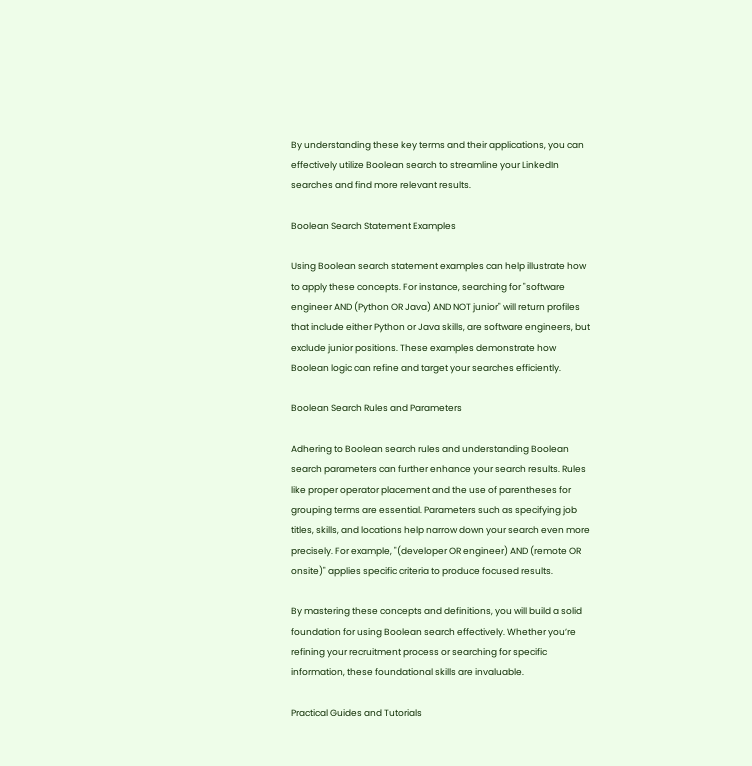By understanding these key terms and their applications, you can effectively utilize Boolean search to streamline your LinkedIn searches and find more relevant results.

Boolean Search Statement Examples

Using Boolean search statement examples can help illustrate how to apply these concepts. For instance, searching for "software engineer AND (Python OR Java) AND NOT junior" will return profiles that include either Python or Java skills, are software engineers, but exclude junior positions. These examples demonstrate how Boolean logic can refine and target your searches efficiently.

Boolean Search Rules and Parameters

Adhering to Boolean search rules and understanding Boolean search parameters can further enhance your search results. Rules like proper operator placement and the use of parentheses for grouping terms are essential. Parameters such as specifying job titles, skills, and locations help narrow down your search even more precisely. For example, "(developer OR engineer) AND (remote OR onsite)" applies specific criteria to produce focused results.

By mastering these concepts and definitions, you will build a solid foundation for using Boolean search effectively. Whether you’re refining your recruitment process or searching for specific information, these foundational skills are invaluable.

Practical Guides and Tutorials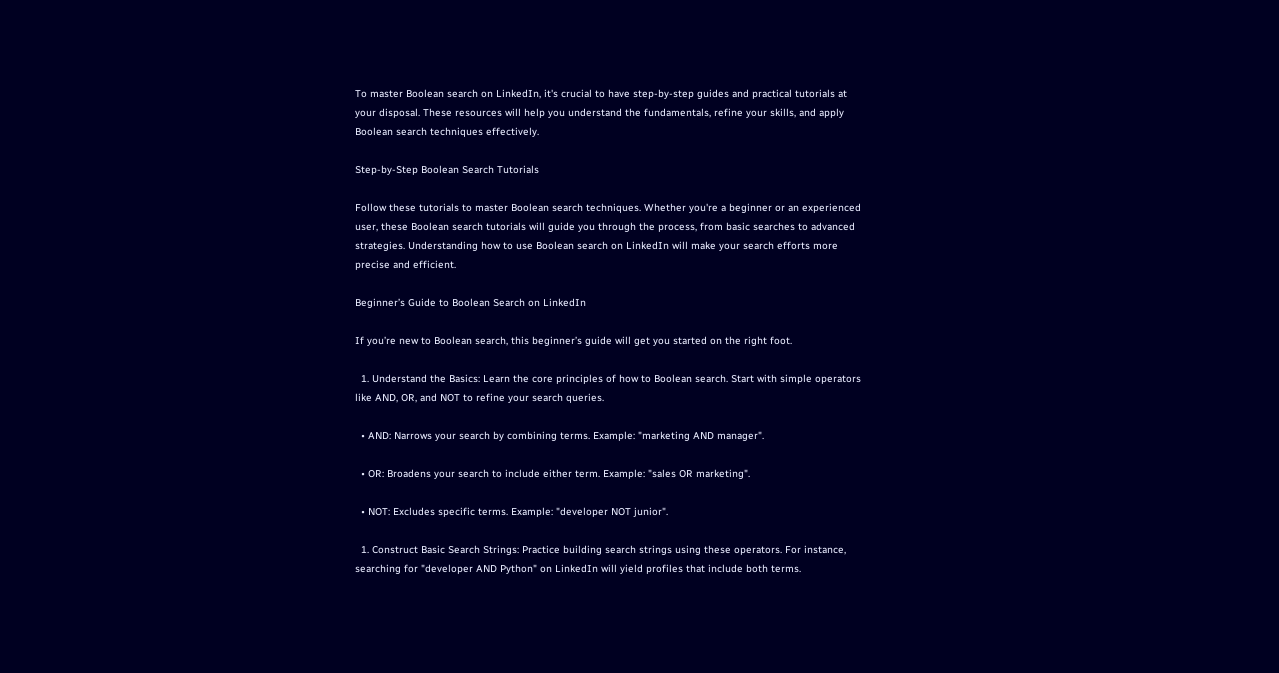To master Boolean search on LinkedIn, it's crucial to have step-by-step guides and practical tutorials at your disposal. These resources will help you understand the fundamentals, refine your skills, and apply Boolean search techniques effectively.

Step-by-Step Boolean Search Tutorials

Follow these tutorials to master Boolean search techniques. Whether you're a beginner or an experienced user, these Boolean search tutorials will guide you through the process, from basic searches to advanced strategies. Understanding how to use Boolean search on LinkedIn will make your search efforts more precise and efficient.

Beginner’s Guide to Boolean Search on LinkedIn

If you’re new to Boolean search, this beginner’s guide will get you started on the right foot.

  1. Understand the Basics: Learn the core principles of how to Boolean search. Start with simple operators like AND, OR, and NOT to refine your search queries.

  • AND: Narrows your search by combining terms. Example: "marketing AND manager".

  • OR: Broadens your search to include either term. Example: "sales OR marketing".

  • NOT: Excludes specific terms. Example: "developer NOT junior".

  1. Construct Basic Search Strings: Practice building search strings using these operators. For instance, searching for "developer AND Python" on LinkedIn will yield profiles that include both terms.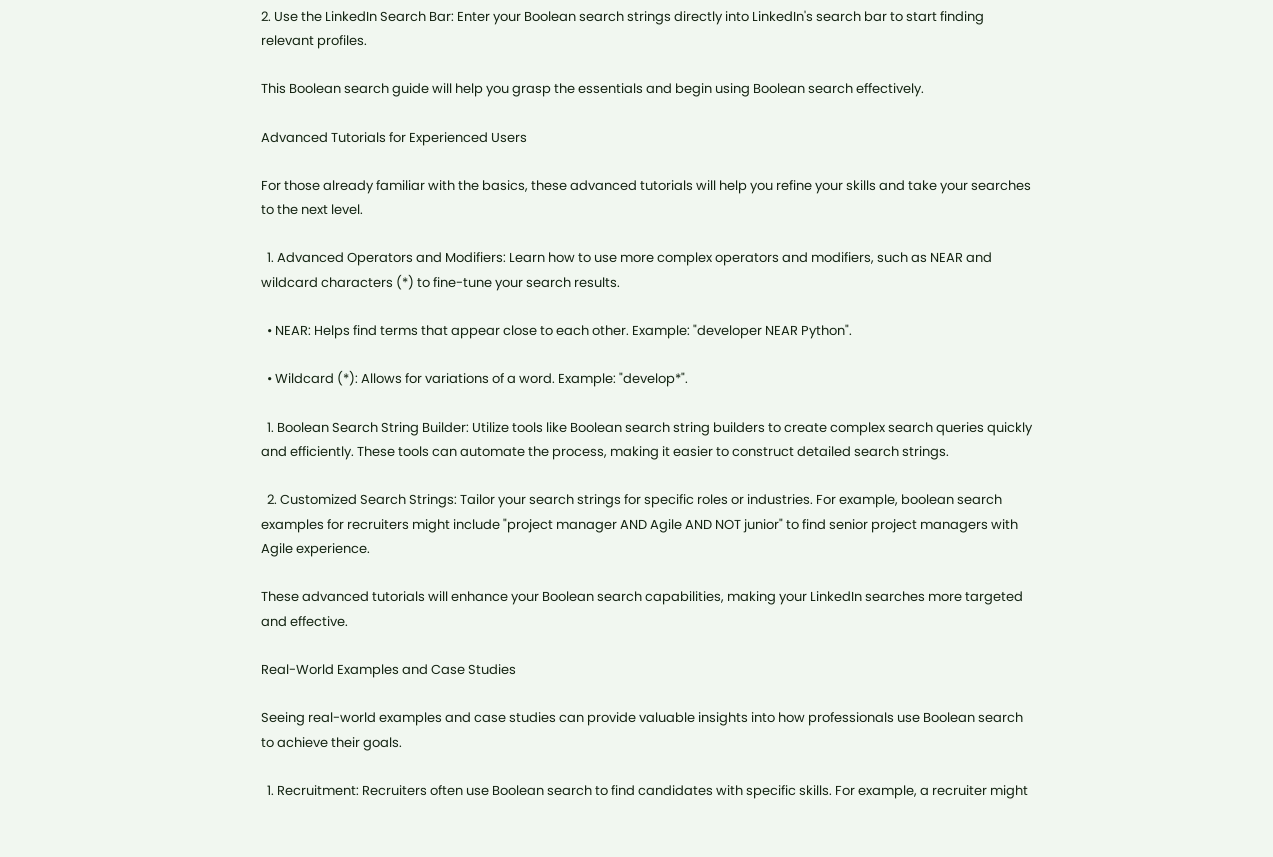2. Use the LinkedIn Search Bar: Enter your Boolean search strings directly into LinkedIn's search bar to start finding relevant profiles.

This Boolean search guide will help you grasp the essentials and begin using Boolean search effectively.

Advanced Tutorials for Experienced Users

For those already familiar with the basics, these advanced tutorials will help you refine your skills and take your searches to the next level.

  1. Advanced Operators and Modifiers: Learn how to use more complex operators and modifiers, such as NEAR and wildcard characters (*) to fine-tune your search results.

  • NEAR: Helps find terms that appear close to each other. Example: "developer NEAR Python".

  • Wildcard (*): Allows for variations of a word. Example: "develop*".

  1. Boolean Search String Builder: Utilize tools like Boolean search string builders to create complex search queries quickly and efficiently. These tools can automate the process, making it easier to construct detailed search strings.

  2. Customized Search Strings: Tailor your search strings for specific roles or industries. For example, boolean search examples for recruiters might include "project manager AND Agile AND NOT junior" to find senior project managers with Agile experience.

These advanced tutorials will enhance your Boolean search capabilities, making your LinkedIn searches more targeted and effective.

Real-World Examples and Case Studies

Seeing real-world examples and case studies can provide valuable insights into how professionals use Boolean search to achieve their goals.

  1. Recruitment: Recruiters often use Boolean search to find candidates with specific skills. For example, a recruiter might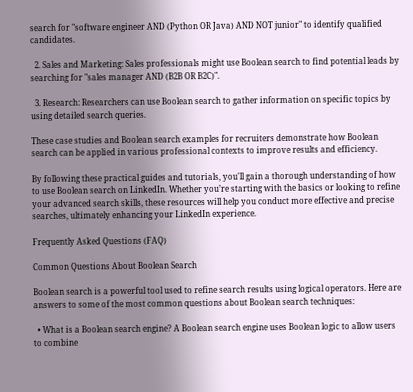search for "software engineer AND (Python OR Java) AND NOT junior" to identify qualified candidates.

  2. Sales and Marketing: Sales professionals might use Boolean search to find potential leads by searching for "sales manager AND (B2B OR B2C)".

  3. Research: Researchers can use Boolean search to gather information on specific topics by using detailed search queries.

These case studies and Boolean search examples for recruiters demonstrate how Boolean search can be applied in various professional contexts to improve results and efficiency.

By following these practical guides and tutorials, you'll gain a thorough understanding of how to use Boolean search on LinkedIn. Whether you’re starting with the basics or looking to refine your advanced search skills, these resources will help you conduct more effective and precise searches, ultimately enhancing your LinkedIn experience.

Frequently Asked Questions (FAQ)

Common Questions About Boolean Search

Boolean search is a powerful tool used to refine search results using logical operators. Here are answers to some of the most common questions about Boolean search techniques:

  • What is a Boolean search engine? A Boolean search engine uses Boolean logic to allow users to combine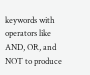keywords with operators like AND, OR, and NOT to produce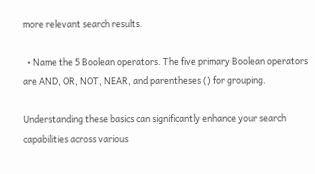more relevant search results.

  • Name the 5 Boolean operators. The five primary Boolean operators are AND, OR, NOT, NEAR, and parentheses () for grouping.

Understanding these basics can significantly enhance your search capabilities across various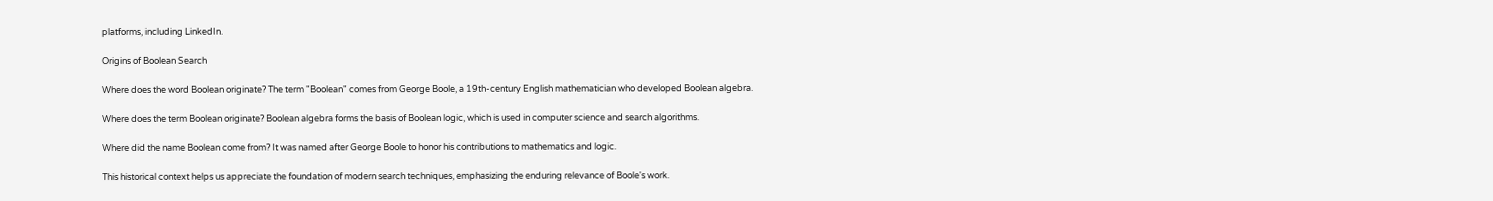platforms, including LinkedIn.

Origins of Boolean Search

Where does the word Boolean originate? The term "Boolean" comes from George Boole, a 19th-century English mathematician who developed Boolean algebra.

Where does the term Boolean originate? Boolean algebra forms the basis of Boolean logic, which is used in computer science and search algorithms.

Where did the name Boolean come from? It was named after George Boole to honor his contributions to mathematics and logic.

This historical context helps us appreciate the foundation of modern search techniques, emphasizing the enduring relevance of Boole's work.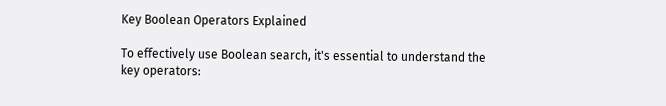Key Boolean Operators Explained

To effectively use Boolean search, it's essential to understand the key operators: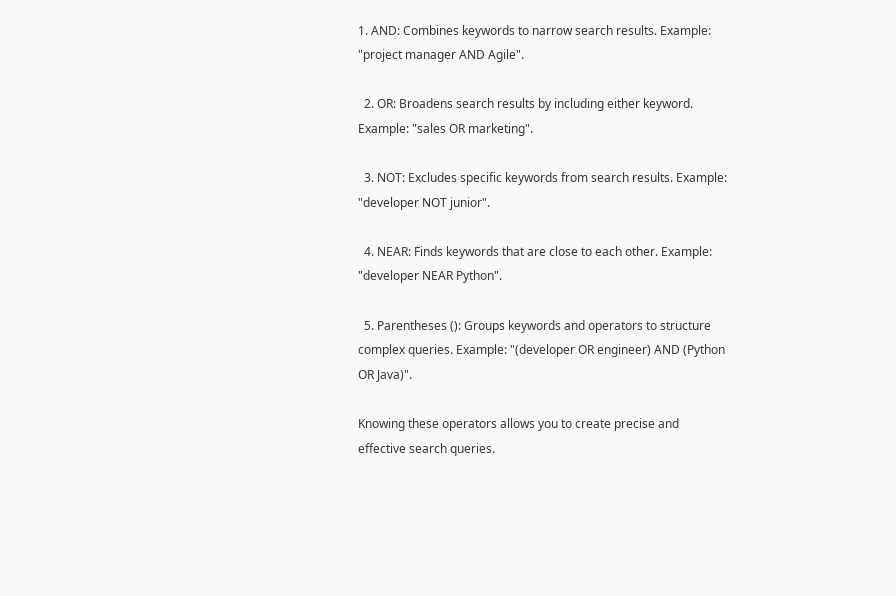1. AND: Combines keywords to narrow search results. Example: "project manager AND Agile".

  2. OR: Broadens search results by including either keyword. Example: "sales OR marketing".

  3. NOT: Excludes specific keywords from search results. Example: "developer NOT junior".

  4. NEAR: Finds keywords that are close to each other. Example: "developer NEAR Python".

  5. Parentheses (): Groups keywords and operators to structure complex queries. Example: "(developer OR engineer) AND (Python OR Java)".

Knowing these operators allows you to create precise and effective search queries.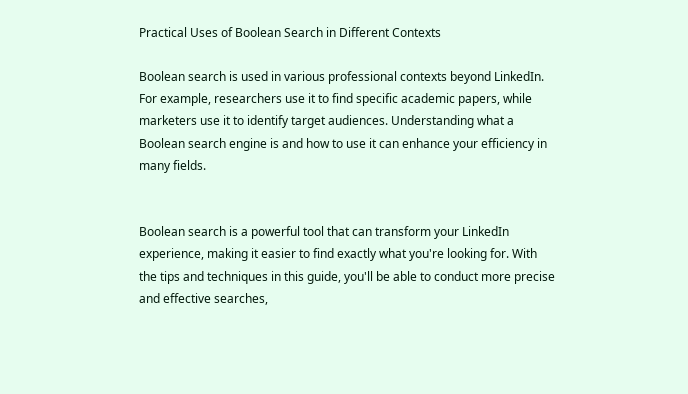Practical Uses of Boolean Search in Different Contexts

Boolean search is used in various professional contexts beyond LinkedIn. For example, researchers use it to find specific academic papers, while marketers use it to identify target audiences. Understanding what a Boolean search engine is and how to use it can enhance your efficiency in many fields.


Boolean search is a powerful tool that can transform your LinkedIn experience, making it easier to find exactly what you're looking for. With the tips and techniques in this guide, you'll be able to conduct more precise and effective searches,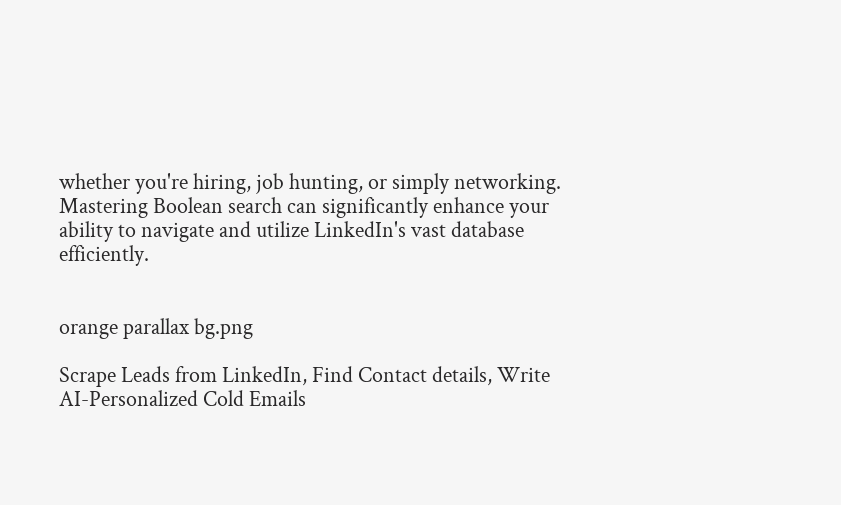whether you're hiring, job hunting, or simply networking. Mastering Boolean search can significantly enhance your ability to navigate and utilize LinkedIn's vast database efficiently.


orange parallax bg.png

Scrape Leads from LinkedIn, Find Contact details, Write AI-Personalized Cold Emails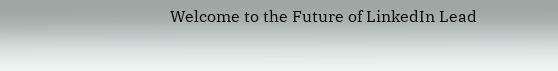Welcome to the Future of LinkedIn Lead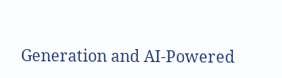Generation and AI-Powered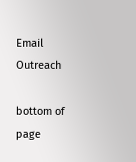Email Outreach

bottom of page